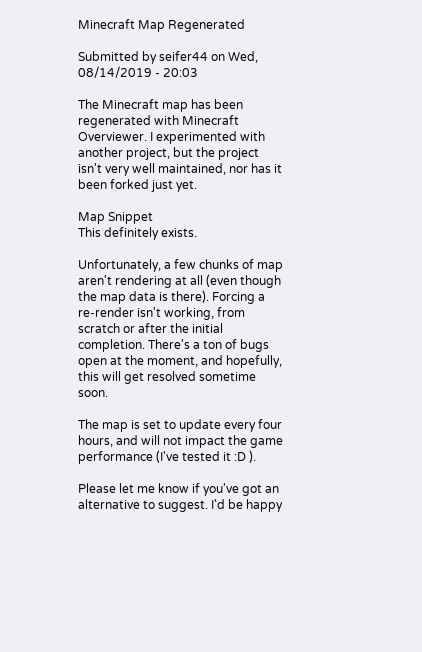Minecraft Map Regenerated

Submitted by seifer44 on Wed, 08/14/2019 - 20:03

The Minecraft map has been regenerated with Minecraft Overviewer. I experimented with another project, but the project isn't very well maintained, nor has it been forked just yet.

Map Snippet
This definitely exists.

Unfortunately, a few chunks of map aren't rendering at all (even though the map data is there). Forcing a re-render isn't working, from scratch or after the initial completion. There's a ton of bugs open at the moment, and hopefully, this will get resolved sometime soon.

The map is set to update every four hours, and will not impact the game performance (I've tested it :D ).

Please let me know if you've got an alternative to suggest. I'd be happy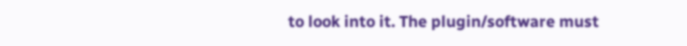to look into it. The plugin/software must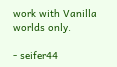work with Vanilla worlds only.

- seifer44